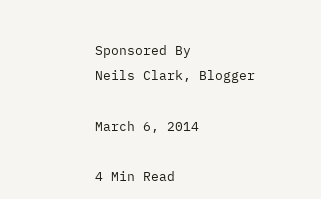Sponsored By
Neils Clark, Blogger

March 6, 2014

4 Min Read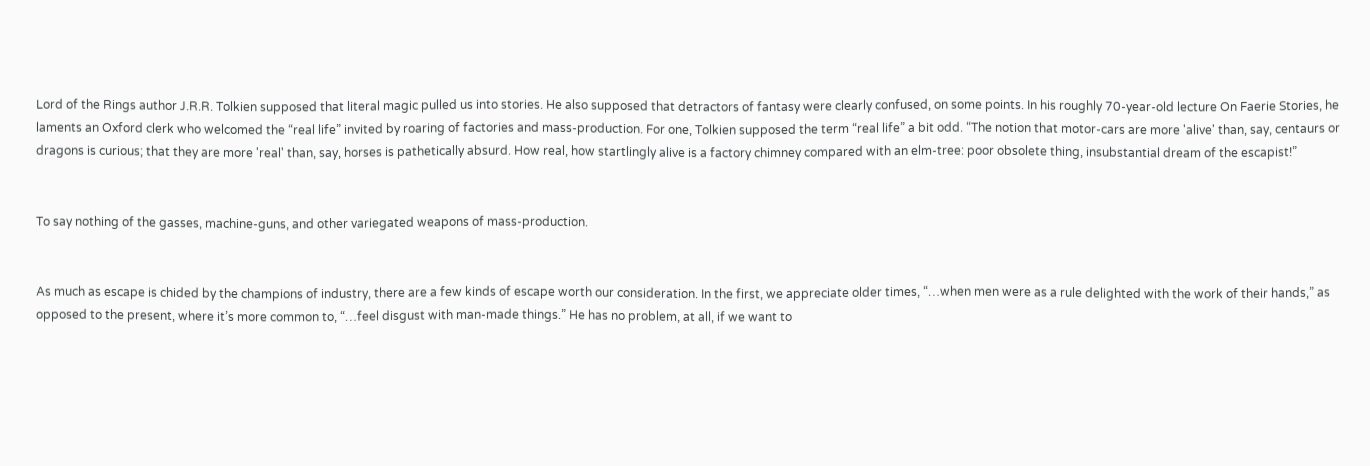Lord of the Rings author J.R.R. Tolkien supposed that literal magic pulled us into stories. He also supposed that detractors of fantasy were clearly confused, on some points. In his roughly 70-year-old lecture On Faerie Stories, he laments an Oxford clerk who welcomed the “real life” invited by roaring of factories and mass-production. For one, Tolkien supposed the term “real life” a bit odd. “The notion that motor-cars are more 'alive' than, say, centaurs or dragons is curious; that they are more 'real' than, say, horses is pathetically absurd. How real, how startlingly alive is a factory chimney compared with an elm-tree: poor obsolete thing, insubstantial dream of the escapist!”


To say nothing of the gasses, machine-guns, and other variegated weapons of mass-production.


As much as escape is chided by the champions of industry, there are a few kinds of escape worth our consideration. In the first, we appreciate older times, “…when men were as a rule delighted with the work of their hands,” as opposed to the present, where it’s more common to, “…feel disgust with man-made things.” He has no problem, at all, if we want to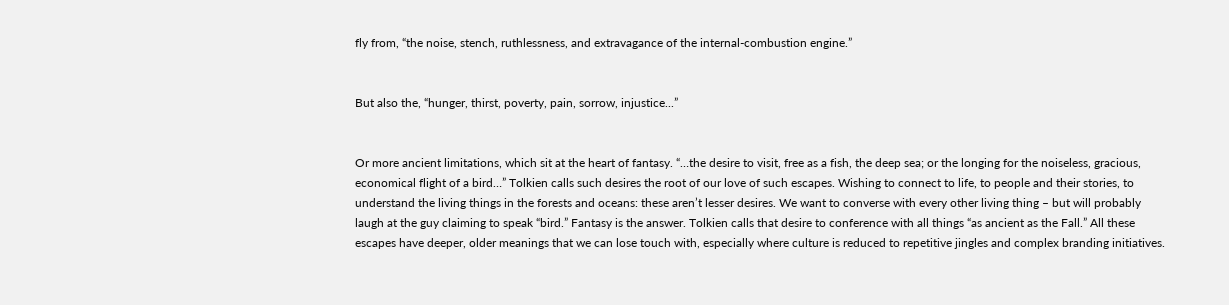fly from, “the noise, stench, ruthlessness, and extravagance of the internal-combustion engine.”


But also the, “hunger, thirst, poverty, pain, sorrow, injustice...”


Or more ancient limitations, which sit at the heart of fantasy. “…the desire to visit, free as a fish, the deep sea; or the longing for the noiseless, gracious, economical flight of a bird…” Tolkien calls such desires the root of our love of such escapes. Wishing to connect to life, to people and their stories, to understand the living things in the forests and oceans: these aren’t lesser desires. We want to converse with every other living thing – but will probably laugh at the guy claiming to speak “bird.” Fantasy is the answer. Tolkien calls that desire to conference with all things “as ancient as the Fall.” All these escapes have deeper, older meanings that we can lose touch with, especially where culture is reduced to repetitive jingles and complex branding initiatives.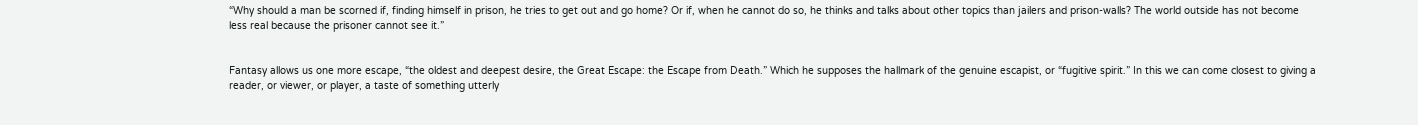“Why should a man be scorned if, finding himself in prison, he tries to get out and go home? Or if, when he cannot do so, he thinks and talks about other topics than jailers and prison-walls? The world outside has not become less real because the prisoner cannot see it.”


Fantasy allows us one more escape, “the oldest and deepest desire, the Great Escape: the Escape from Death.” Which he supposes the hallmark of the genuine escapist, or “fugitive spirit.” In this we can come closest to giving a reader, or viewer, or player, a taste of something utterly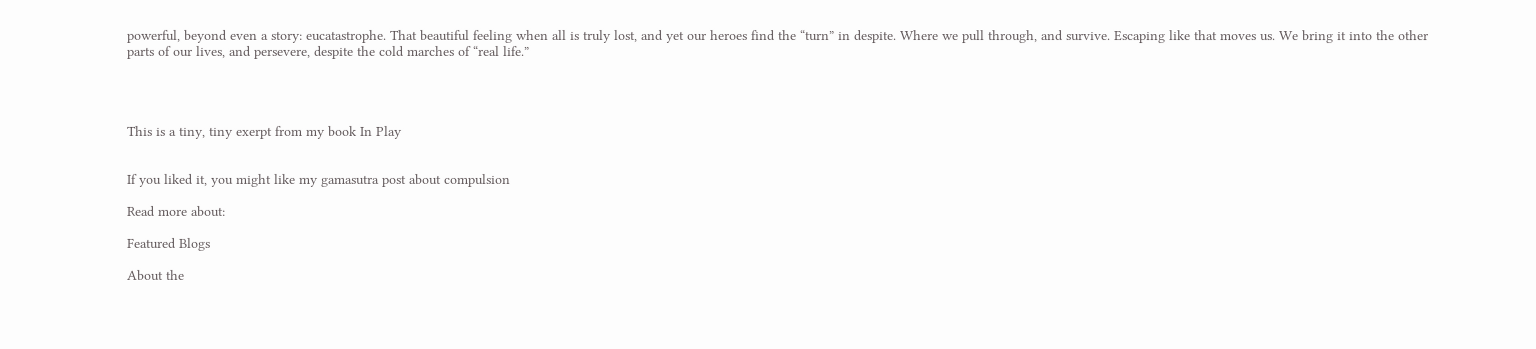powerful, beyond even a story: eucatastrophe. That beautiful feeling when all is truly lost, and yet our heroes find the “turn” in despite. Where we pull through, and survive. Escaping like that moves us. We bring it into the other parts of our lives, and persevere, despite the cold marches of “real life.”




This is a tiny, tiny exerpt from my book In Play


If you liked it, you might like my gamasutra post about compulsion

Read more about:

Featured Blogs

About the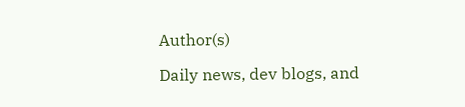Author(s)

Daily news, dev blogs, and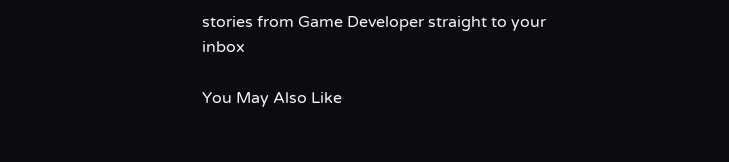stories from Game Developer straight to your inbox

You May Also Like